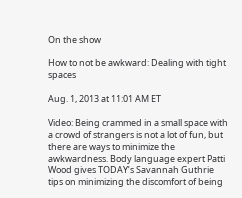On the show

How to not be awkward: Dealing with tight spaces

Aug. 1, 2013 at 11:01 AM ET

Video: Being crammed in a small space with a crowd of strangers is not a lot of fun, but there are ways to minimize the awkwardness. Body language expert Patti Wood gives TODAY’s Savannah Guthrie tips on minimizing the discomfort of being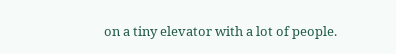on a tiny elevator with a lot of people.